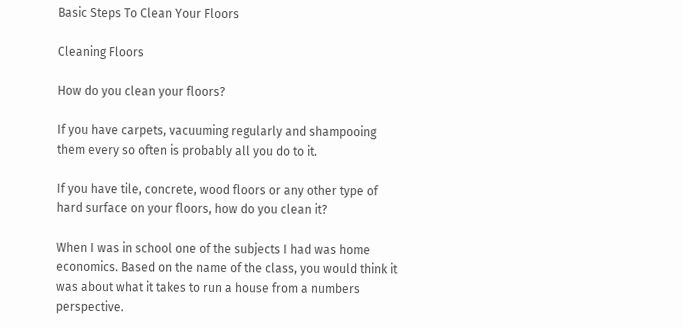Basic Steps To Clean Your Floors

Cleaning Floors

How do you clean your floors?

If you have carpets, vacuuming regularly and shampooing them every so often is probably all you do to it.

If you have tile, concrete, wood floors or any other type of hard surface on your floors, how do you clean it?

When I was in school one of the subjects I had was home economics. Based on the name of the class, you would think it was about what it takes to run a house from a numbers perspective.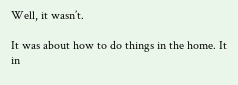Well, it wasn’t.

It was about how to do things in the home. It in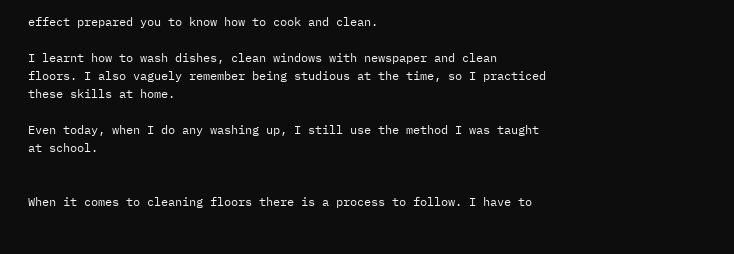effect prepared you to know how to cook and clean.

I learnt how to wash dishes, clean windows with newspaper and clean floors. I also vaguely remember being studious at the time, so I practiced these skills at home.

Even today, when I do any washing up, I still use the method I was taught at school.


When it comes to cleaning floors there is a process to follow. I have to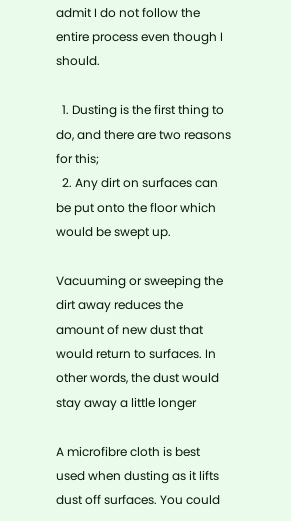admit I do not follow the entire process even though I should.

  1. Dusting is the first thing to do, and there are two reasons for this;
  2. Any dirt on surfaces can be put onto the floor which would be swept up.

Vacuuming or sweeping the dirt away reduces the amount of new dust that would return to surfaces. In other words, the dust would stay away a little longer

A microfibre cloth is best used when dusting as it lifts dust off surfaces. You could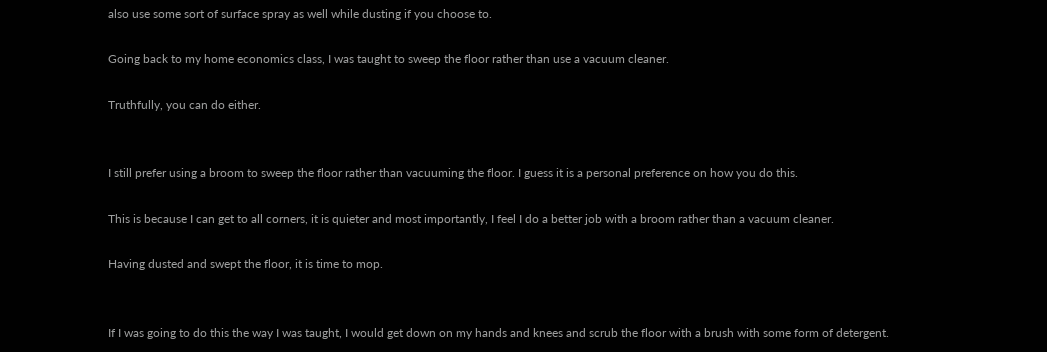also use some sort of surface spray as well while dusting if you choose to.

Going back to my home economics class, I was taught to sweep the floor rather than use a vacuum cleaner.

Truthfully, you can do either.


I still prefer using a broom to sweep the floor rather than vacuuming the floor. I guess it is a personal preference on how you do this.

This is because I can get to all corners, it is quieter and most importantly, I feel I do a better job with a broom rather than a vacuum cleaner.

Having dusted and swept the floor, it is time to mop.


If I was going to do this the way I was taught, I would get down on my hands and knees and scrub the floor with a brush with some form of detergent.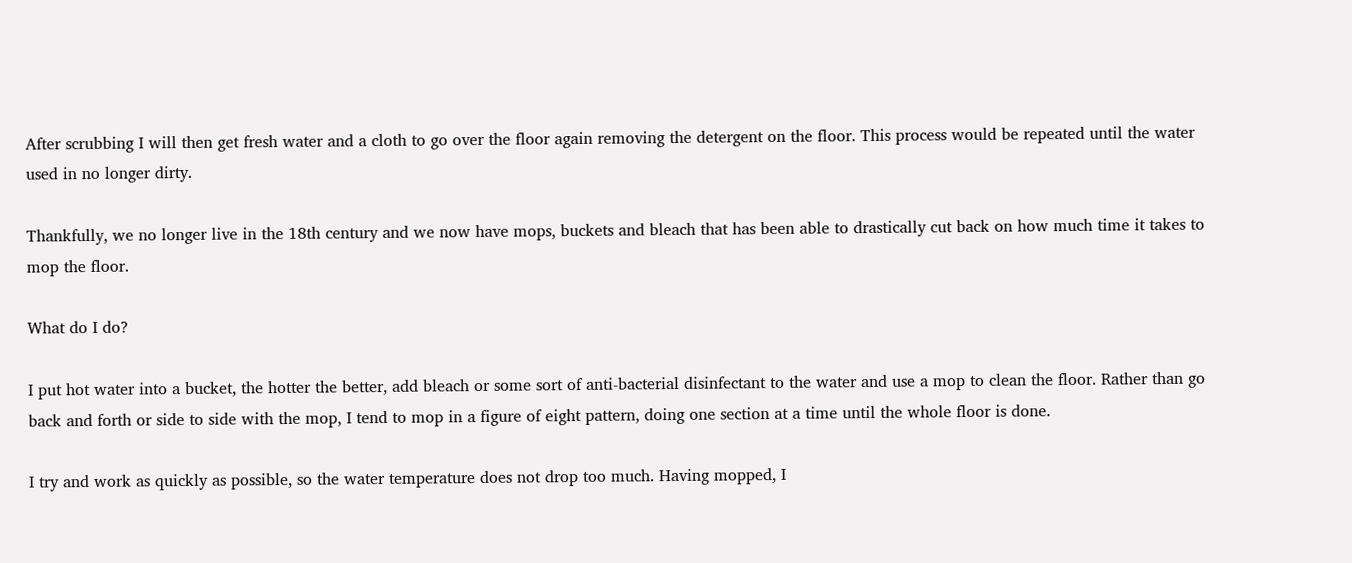After scrubbing I will then get fresh water and a cloth to go over the floor again removing the detergent on the floor. This process would be repeated until the water used in no longer dirty.

Thankfully, we no longer live in the 18th century and we now have mops, buckets and bleach that has been able to drastically cut back on how much time it takes to mop the floor.

What do I do?

I put hot water into a bucket, the hotter the better, add bleach or some sort of anti-bacterial disinfectant to the water and use a mop to clean the floor. Rather than go back and forth or side to side with the mop, I tend to mop in a figure of eight pattern, doing one section at a time until the whole floor is done.

I try and work as quickly as possible, so the water temperature does not drop too much. Having mopped, I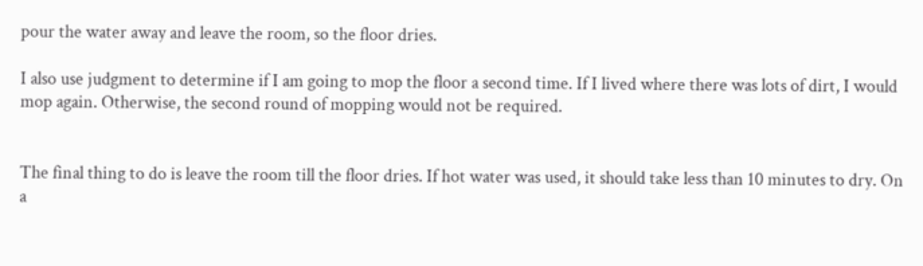pour the water away and leave the room, so the floor dries.

I also use judgment to determine if I am going to mop the floor a second time. If I lived where there was lots of dirt, I would mop again. Otherwise, the second round of mopping would not be required.


The final thing to do is leave the room till the floor dries. If hot water was used, it should take less than 10 minutes to dry. On a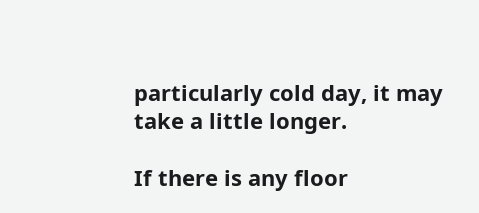particularly cold day, it may take a little longer.

If there is any floor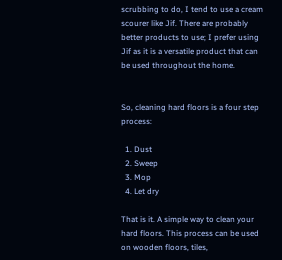scrubbing to do, I tend to use a cream scourer like Jif. There are probably better products to use; I prefer using Jif as it is a versatile product that can be used throughout the home.


So, cleaning hard floors is a four step process:

  1. Dust
  2. Sweep
  3. Mop
  4. Let dry

That is it. A simple way to clean your hard floors. This process can be used on wooden floors, tiles,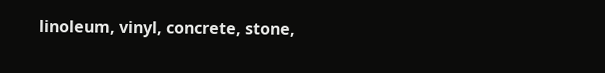linoleum, vinyl, concrete, stone,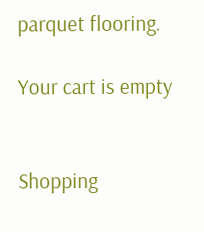parquet flooring.

Your cart is empty


Shopping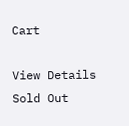Cart

View Details
Sold Out